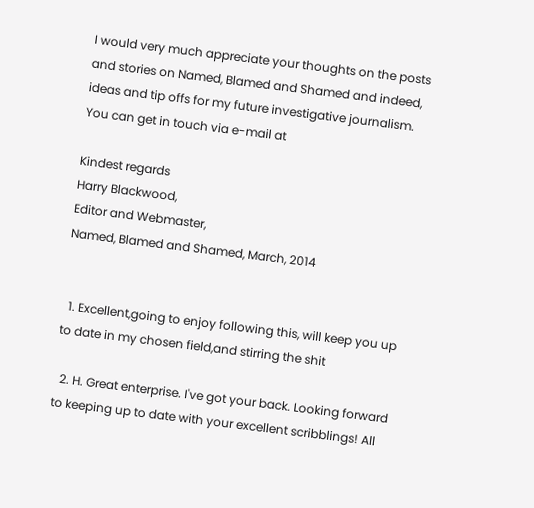I would very much appreciate your thoughts on the posts and stories on Named, Blamed and Shamed and indeed, ideas and tip offs for my future investigative journalism. You can get in touch via e-mail at

Kindest regards
Harry Blackwood,
Editor and Webmaster,
Named, Blamed and Shamed, March, 2014


  1. Excellent,going to enjoy following this, will keep you up to date in my chosen field,and stirring the shit

  2. H. Great enterprise. I've got your back. Looking forward to keeping up to date with your excellent scribblings! All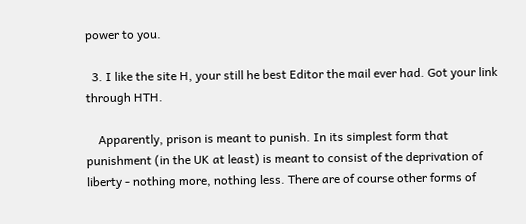power to you.

  3. I like the site H, your still he best Editor the mail ever had. Got your link through HTH.

    Apparently, prison is meant to punish. In its simplest form that punishment (in the UK at least) is meant to consist of the deprivation of liberty - nothing more, nothing less. There are of course other forms of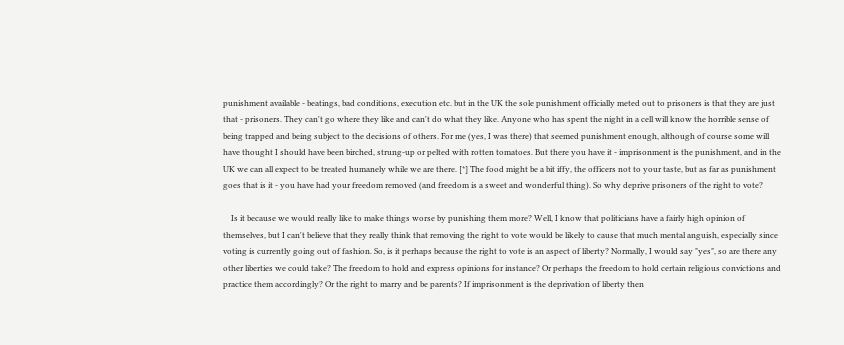punishment available - beatings, bad conditions, execution etc. but in the UK the sole punishment officially meted out to prisoners is that they are just that - prisoners. They can't go where they like and can't do what they like. Anyone who has spent the night in a cell will know the horrible sense of being trapped and being subject to the decisions of others. For me (yes, I was there) that seemed punishment enough, although of course some will have thought I should have been birched, strung-up or pelted with rotten tomatoes. But there you have it - imprisonment is the punishment, and in the UK we can all expect to be treated humanely while we are there. [*] The food might be a bit iffy, the officers not to your taste, but as far as punishment goes that is it - you have had your freedom removed (and freedom is a sweet and wonderful thing). So why deprive prisoners of the right to vote?

    Is it because we would really like to make things worse by punishing them more? Well, I know that politicians have a fairly high opinion of themselves, but I can't believe that they really think that removing the right to vote would be likely to cause that much mental anguish, especially since voting is currently going out of fashion. So, is it perhaps because the right to vote is an aspect of liberty? Normally, I would say "yes", so are there any other liberties we could take? The freedom to hold and express opinions for instance? Or perhaps the freedom to hold certain religious convictions and practice them accordingly? Or the right to marry and be parents? If imprisonment is the deprivation of liberty then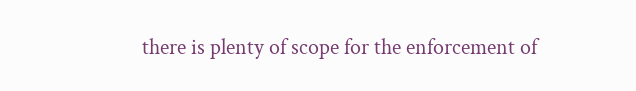there is plenty of scope for the enforcement of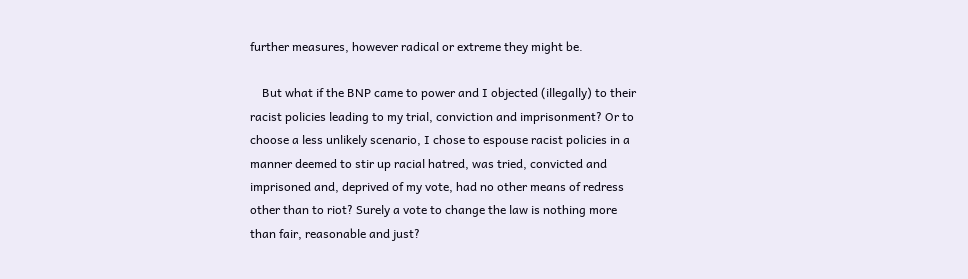further measures, however radical or extreme they might be.

    But what if the BNP came to power and I objected (illegally) to their racist policies leading to my trial, conviction and imprisonment? Or to choose a less unlikely scenario, I chose to espouse racist policies in a manner deemed to stir up racial hatred, was tried, convicted and imprisoned and, deprived of my vote, had no other means of redress other than to riot? Surely a vote to change the law is nothing more than fair, reasonable and just?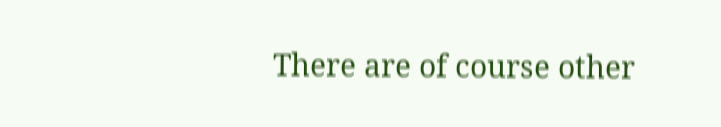There are of course other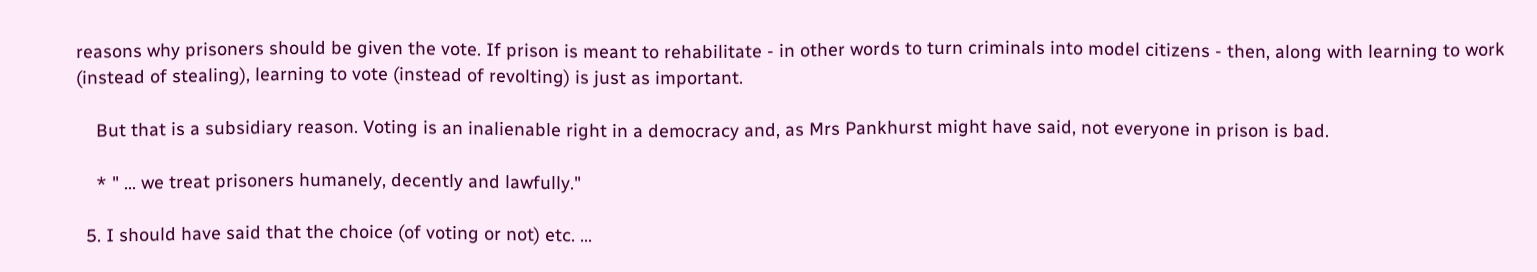reasons why prisoners should be given the vote. If prison is meant to rehabilitate - in other words to turn criminals into model citizens - then, along with learning to work (instead of stealing), learning to vote (instead of revolting) is just as important.

    But that is a subsidiary reason. Voting is an inalienable right in a democracy and, as Mrs Pankhurst might have said, not everyone in prison is bad.

    * " ... we treat prisoners humanely, decently and lawfully."

  5. I should have said that the choice (of voting or not) etc. ...